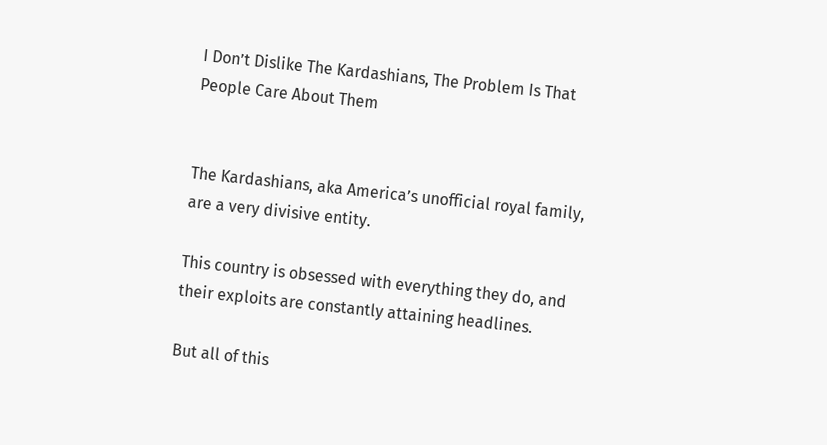I Don’t Dislike The Kardashians, The Problem Is That People Care About Them


The Kardashians, aka America’s unofficial royal family, are a very divisive entity.

This country is obsessed with everything they do, and their exploits are constantly attaining headlines.

But all of this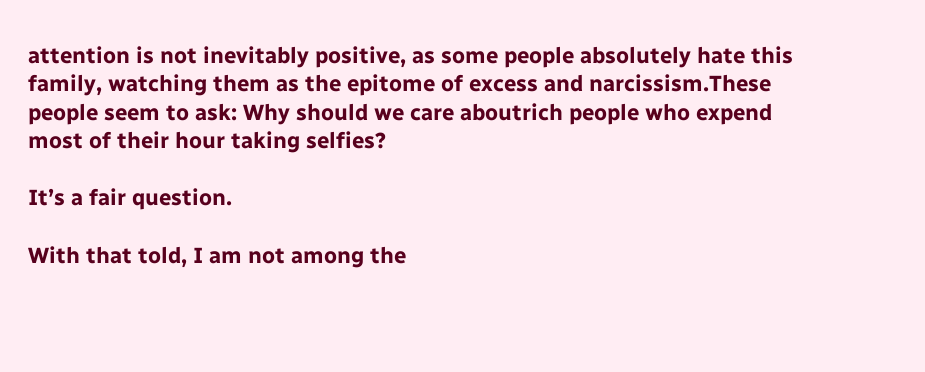attention is not inevitably positive, as some people absolutely hate this family, watching them as the epitome of excess and narcissism.These people seem to ask: Why should we care aboutrich people who expend most of their hour taking selfies?

It’s a fair question.

With that told, I am not among the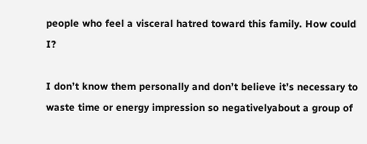people who feel a visceral hatred toward this family. How could I?

I don’t know them personally and don’t believe it’s necessary to waste time or energy impression so negativelyabout a group of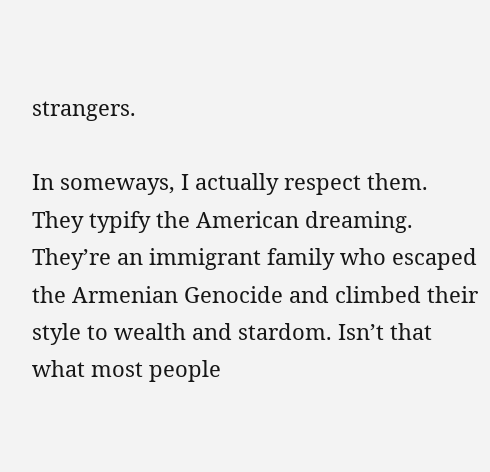strangers.

In someways, I actually respect them. They typify the American dreaming. They’re an immigrant family who escaped the Armenian Genocide and climbed their style to wealth and stardom. Isn’t that what most people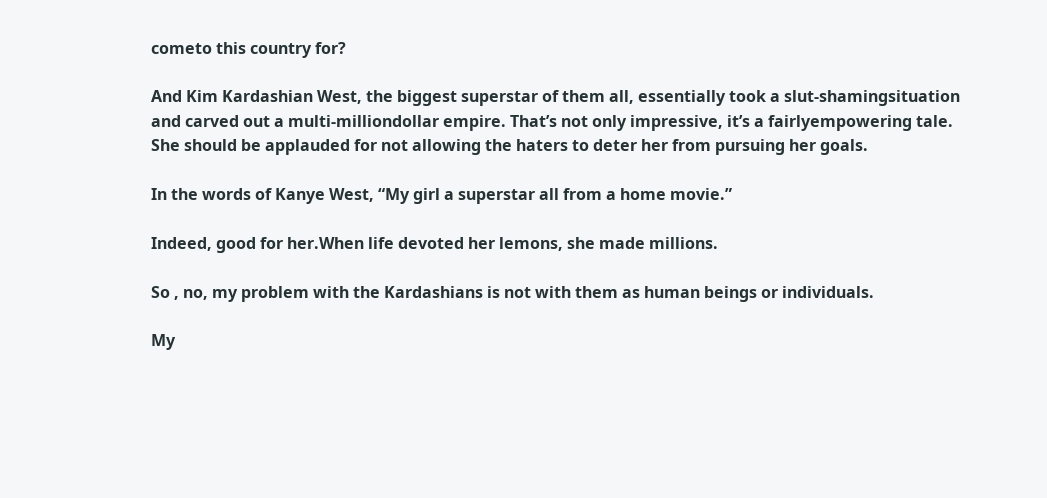cometo this country for?

And Kim Kardashian West, the biggest superstar of them all, essentially took a slut-shamingsituation and carved out a multi-milliondollar empire. That’s not only impressive, it’s a fairlyempowering tale. She should be applauded for not allowing the haters to deter her from pursuing her goals.

In the words of Kanye West, “My girl a superstar all from a home movie.”

Indeed, good for her.When life devoted her lemons, she made millions.

So , no, my problem with the Kardashians is not with them as human beings or individuals.

My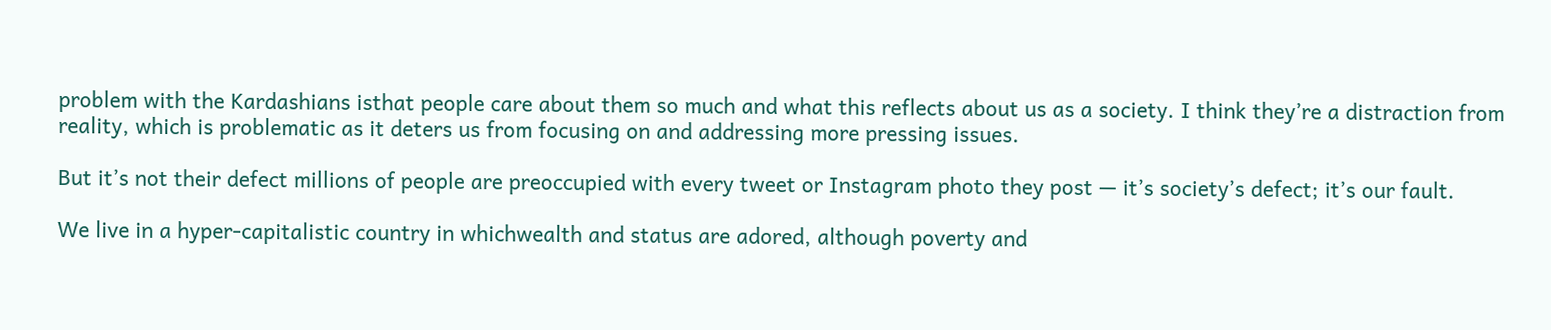problem with the Kardashians isthat people care about them so much and what this reflects about us as a society. I think they’re a distraction from reality, which is problematic as it deters us from focusing on and addressing more pressing issues.

But it’s not their defect millions of people are preoccupied with every tweet or Instagram photo they post — it’s society’s defect; it’s our fault.

We live in a hyper-capitalistic country in whichwealth and status are adored, although poverty and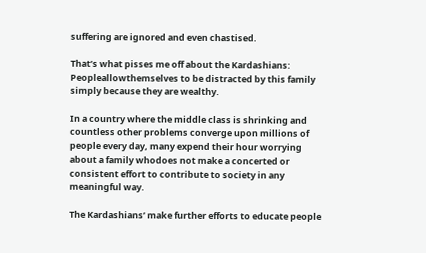suffering are ignored and even chastised.

That’s what pisses me off about the Kardashians: Peopleallowthemselves to be distracted by this family simply because they are wealthy.

In a country where the middle class is shrinking and countless other problems converge upon millions of people every day, many expend their hour worrying about a family whodoes not make a concerted or consistent effort to contribute to society in any meaningful way.

The Kardashians’ make further efforts to educate people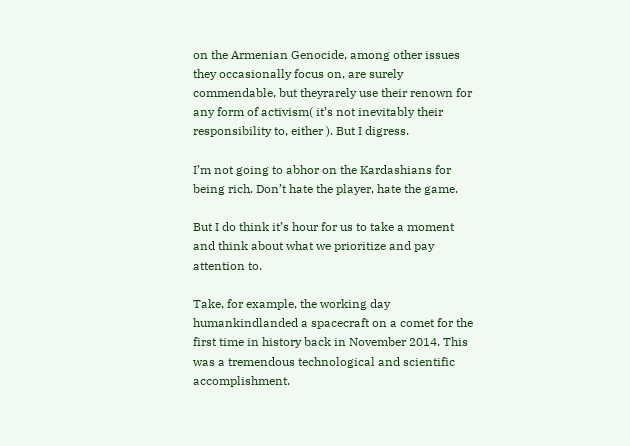on the Armenian Genocide, among other issues they occasionally focus on, are surely commendable, but theyrarely use their renown for any form of activism( it’s not inevitably their responsibility to, either ). But I digress.

I’m not going to abhor on the Kardashians for being rich. Don’t hate the player, hate the game.

But I do think it’s hour for us to take a moment and think about what we prioritize and pay attention to.

Take, for example, the working day humankindlanded a spacecraft on a comet for the first time in history back in November 2014. This was a tremendous technological and scientific accomplishment.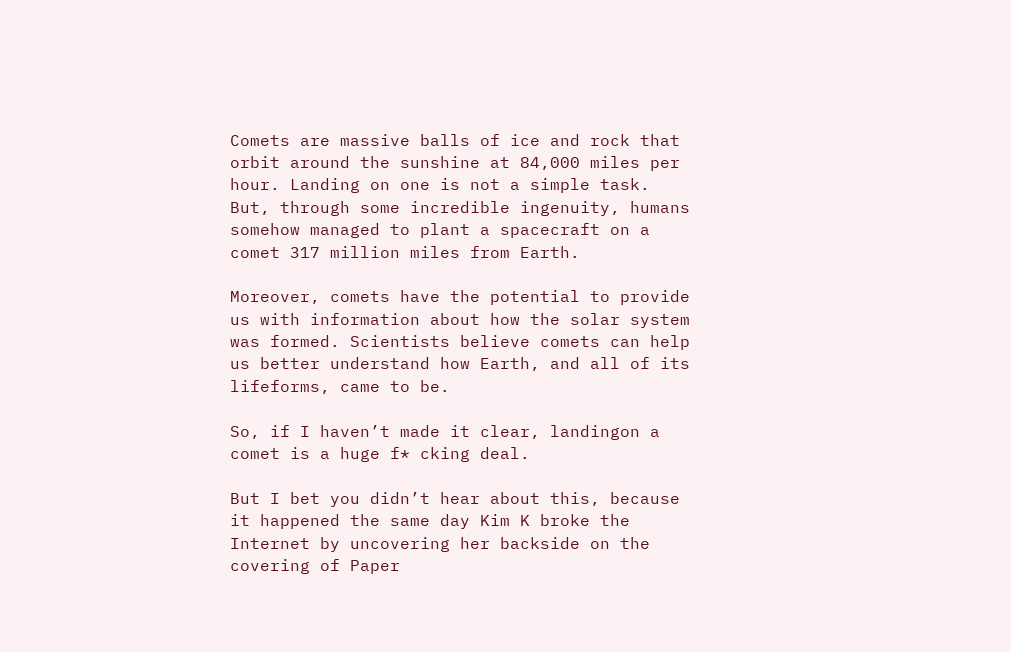Comets are massive balls of ice and rock that orbit around the sunshine at 84,000 miles per hour. Landing on one is not a simple task. But, through some incredible ingenuity, humans somehow managed to plant a spacecraft on a comet 317 million miles from Earth.

Moreover, comets have the potential to provide us with information about how the solar system was formed. Scientists believe comets can help us better understand how Earth, and all of its lifeforms, came to be.

So, if I haven’t made it clear, landingon a comet is a huge f* cking deal.

But I bet you didn’t hear about this, because it happened the same day Kim K broke the Internet by uncovering her backside on the covering of Paper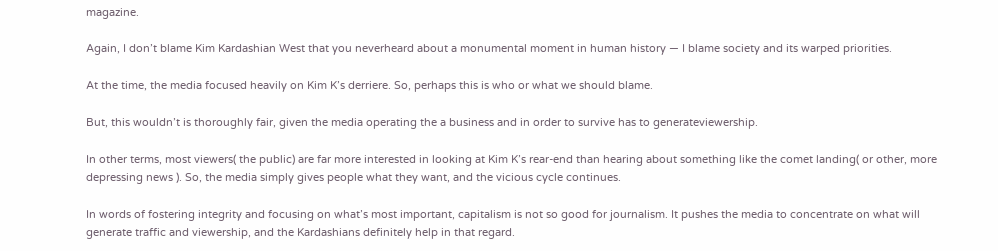magazine.

Again, I don’t blame Kim Kardashian West that you neverheard about a monumental moment in human history — I blame society and its warped priorities.

At the time, the media focused heavily on Kim K’s derriere. So, perhaps this is who or what we should blame.

But, this wouldn’t is thoroughly fair, given the media operating the a business and in order to survive has to generateviewership.

In other terms, most viewers( the public) are far more interested in looking at Kim K’s rear-end than hearing about something like the comet landing( or other, more depressing news ). So, the media simply gives people what they want, and the vicious cycle continues.

In words of fostering integrity and focusing on what’s most important, capitalism is not so good for journalism. It pushes the media to concentrate on what will generate traffic and viewership, and the Kardashians definitely help in that regard.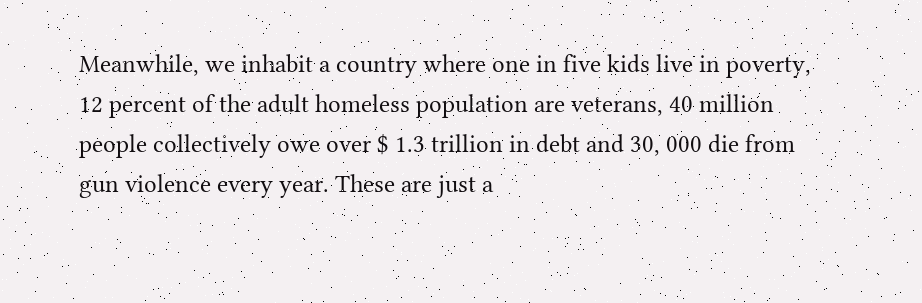Meanwhile, we inhabit a country where one in five kids live in poverty, 12 percent of the adult homeless population are veterans, 40 million people collectively owe over $ 1.3 trillion in debt and 30, 000 die from gun violence every year. These are just a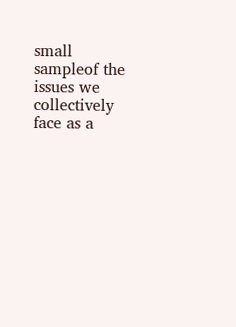small sampleof the issues we collectively face as a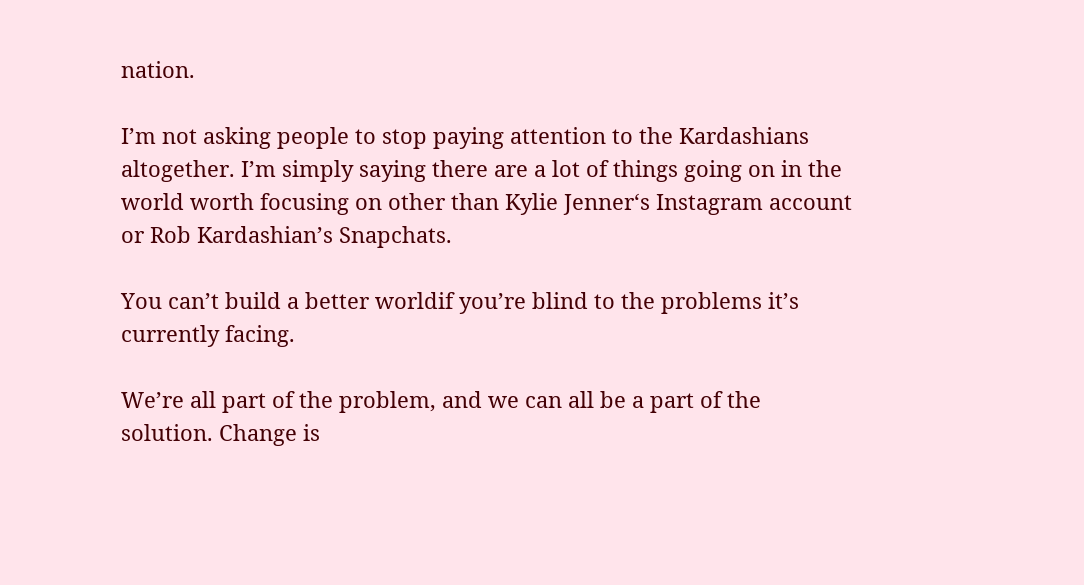nation.

I’m not asking people to stop paying attention to the Kardashians altogether. I’m simply saying there are a lot of things going on in the world worth focusing on other than Kylie Jenner‘s Instagram account or Rob Kardashian’s Snapchats.

You can’t build a better worldif you’re blind to the problems it’s currently facing.

We’re all part of the problem, and we can all be a part of the solution. Change is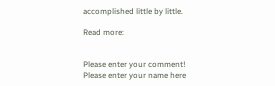accomplished little by little.

Read more:


Please enter your comment!
Please enter your name here